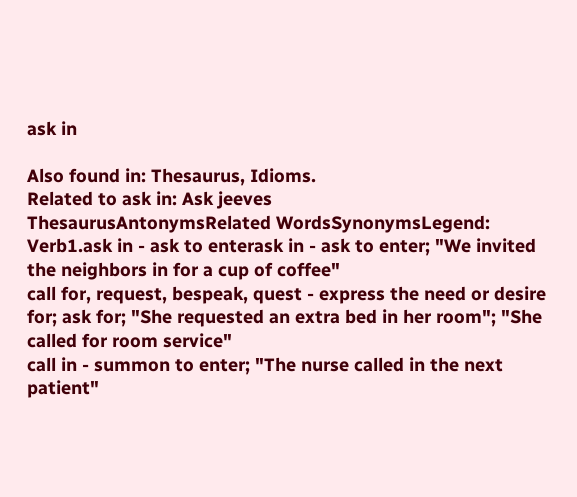ask in

Also found in: Thesaurus, Idioms.
Related to ask in: Ask jeeves
ThesaurusAntonymsRelated WordsSynonymsLegend:
Verb1.ask in - ask to enterask in - ask to enter; "We invited the neighbors in for a cup of coffee"
call for, request, bespeak, quest - express the need or desire for; ask for; "She requested an extra bed in her room"; "She called for room service"
call in - summon to enter; "The nurse called in the next patient"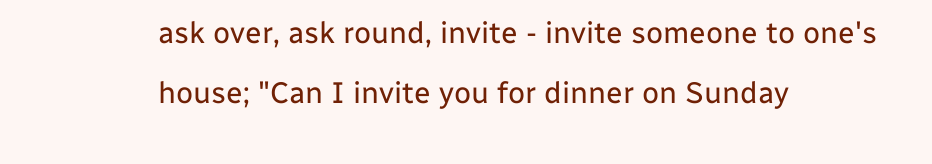ask over, ask round, invite - invite someone to one's house; "Can I invite you for dinner on Sunday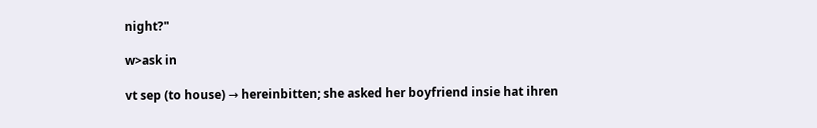night?"

w>ask in

vt sep (to house) → hereinbitten; she asked her boyfriend insie hat ihren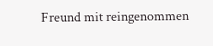Freund mit reingenommen